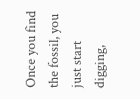Once you find the fossil, you just start digging,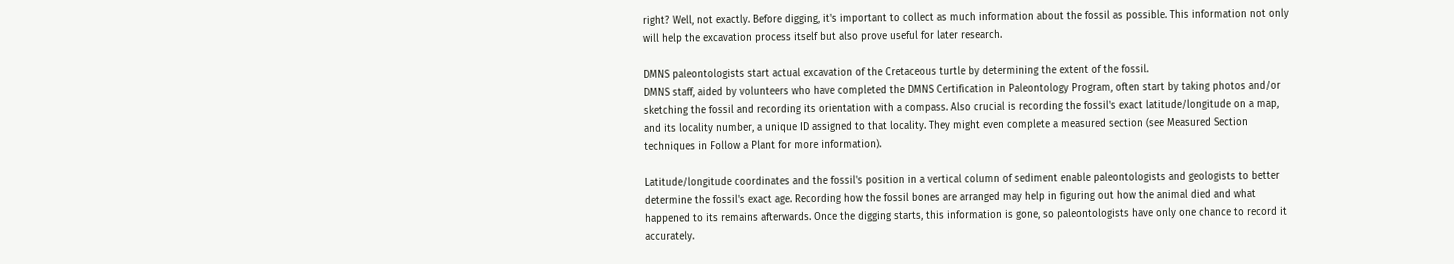right? Well, not exactly. Before digging, it's important to collect as much information about the fossil as possible. This information not only will help the excavation process itself but also prove useful for later research.

DMNS paleontologists start actual excavation of the Cretaceous turtle by determining the extent of the fossil.
DMNS staff, aided by volunteers who have completed the DMNS Certification in Paleontology Program, often start by taking photos and/or sketching the fossil and recording its orientation with a compass. Also crucial is recording the fossil's exact latitude/longitude on a map, and its locality number, a unique ID assigned to that locality. They might even complete a measured section (see Measured Section techniques in Follow a Plant for more information).

Latitude/longitude coordinates and the fossil's position in a vertical column of sediment enable paleontologists and geologists to better determine the fossil's exact age. Recording how the fossil bones are arranged may help in figuring out how the animal died and what happened to its remains afterwards. Once the digging starts, this information is gone, so paleontologists have only one chance to record it accurately.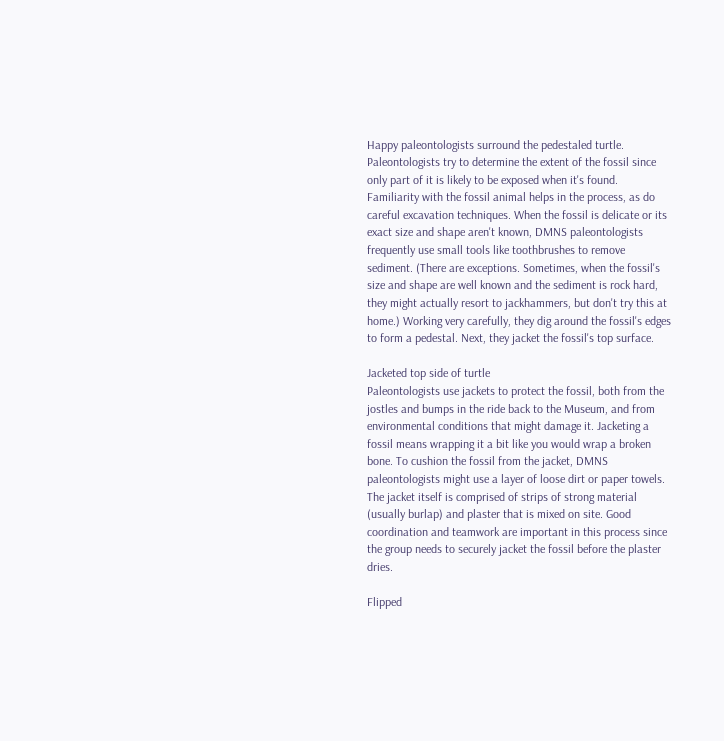Happy paleontologists surround the pedestaled turtle.
Paleontologists try to determine the extent of the fossil since only part of it is likely to be exposed when it's found. Familiarity with the fossil animal helps in the process, as do careful excavation techniques. When the fossil is delicate or its exact size and shape aren't known, DMNS paleontologists frequently use small tools like toothbrushes to remove sediment. (There are exceptions. Sometimes, when the fossil's size and shape are well known and the sediment is rock hard, they might actually resort to jackhammers, but don't try this at home.) Working very carefully, they dig around the fossil's edges to form a pedestal. Next, they jacket the fossil's top surface.

Jacketed top side of turtle
Paleontologists use jackets to protect the fossil, both from the jostles and bumps in the ride back to the Museum, and from environmental conditions that might damage it. Jacketing a fossil means wrapping it a bit like you would wrap a broken bone. To cushion the fossil from the jacket, DMNS paleontologists might use a layer of loose dirt or paper towels. The jacket itself is comprised of strips of strong material (usually burlap) and plaster that is mixed on site. Good coordination and teamwork are important in this process since the group needs to securely jacket the fossil before the plaster dries.

Flipped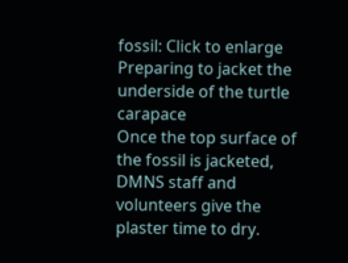fossil: Click to enlarge
Preparing to jacket the underside of the turtle carapace
Once the top surface of the fossil is jacketed, DMNS staff and volunteers give the plaster time to dry.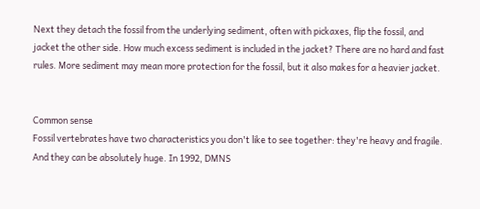Next they detach the fossil from the underlying sediment, often with pickaxes, flip the fossil, and jacket the other side. How much excess sediment is included in the jacket? There are no hard and fast rules. More sediment may mean more protection for the fossil, but it also makes for a heavier jacket.


Common sense
Fossil vertebrates have two characteristics you don't like to see together: they're heavy and fragile. And they can be absolutely huge. In 1992, DMNS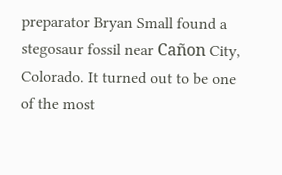preparator Bryan Small found a stegosaur fossil near Cañon City, Colorado. It turned out to be one of the most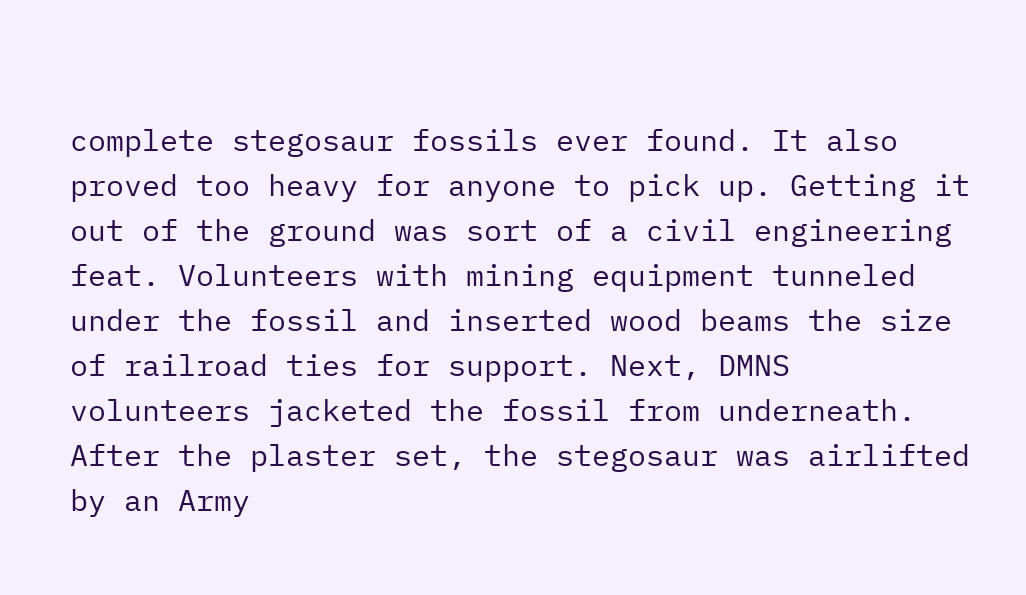complete stegosaur fossils ever found. It also proved too heavy for anyone to pick up. Getting it out of the ground was sort of a civil engineering feat. Volunteers with mining equipment tunneled under the fossil and inserted wood beams the size of railroad ties for support. Next, DMNS volunteers jacketed the fossil from underneath. After the plaster set, the stegosaur was airlifted by an Army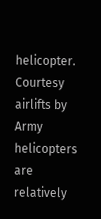helicopter. Courtesy airlifts by Army helicopters are relatively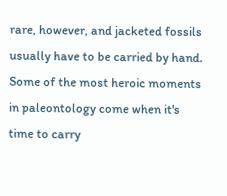rare, however, and jacketed fossils usually have to be carried by hand. Some of the most heroic moments in paleontology come when it's time to carry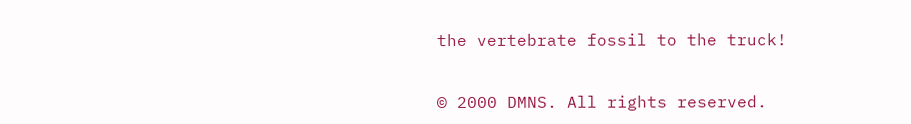the vertebrate fossil to the truck!


© 2000 DMNS. All rights reserved.